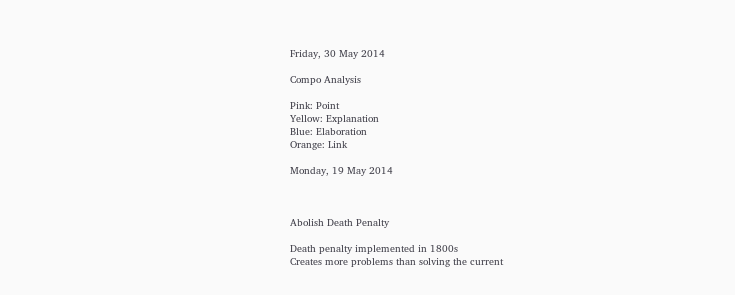Friday, 30 May 2014

Compo Analysis

Pink: Point
Yellow: Explanation
Blue: Elaboration
Orange: Link

Monday, 19 May 2014



Abolish Death Penalty

Death penalty implemented in 1800s
Creates more problems than solving the current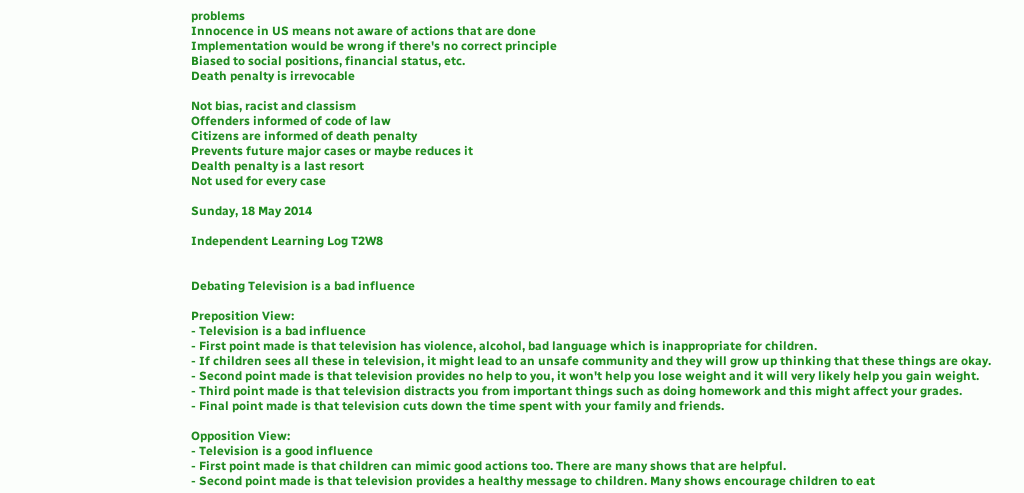problems
Innocence in US means not aware of actions that are done
Implementation would be wrong if there's no correct principle
Biased to social positions, financial status, etc.
Death penalty is irrevocable

Not bias, racist and classism
Offenders informed of code of law
Citizens are informed of death penalty
Prevents future major cases or maybe reduces it
Dealth penalty is a last resort
Not used for every case

Sunday, 18 May 2014

Independent Learning Log T2W8


Debating Television is a bad influence

Preposition View:
- Television is a bad influence
- First point made is that television has violence, alcohol, bad language which is inappropriate for children.
- If children sees all these in television, it might lead to an unsafe community and they will grow up thinking that these things are okay.
- Second point made is that television provides no help to you, it won't help you lose weight and it will very likely help you gain weight.
- Third point made is that television distracts you from important things such as doing homework and this might affect your grades.
- Final point made is that television cuts down the time spent with your family and friends.

Opposition View:
- Television is a good influence
- First point made is that children can mimic good actions too. There are many shows that are helpful.
- Second point made is that television provides a healthy message to children. Many shows encourage children to eat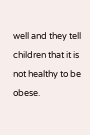well and they tell children that it is not healthy to be obese.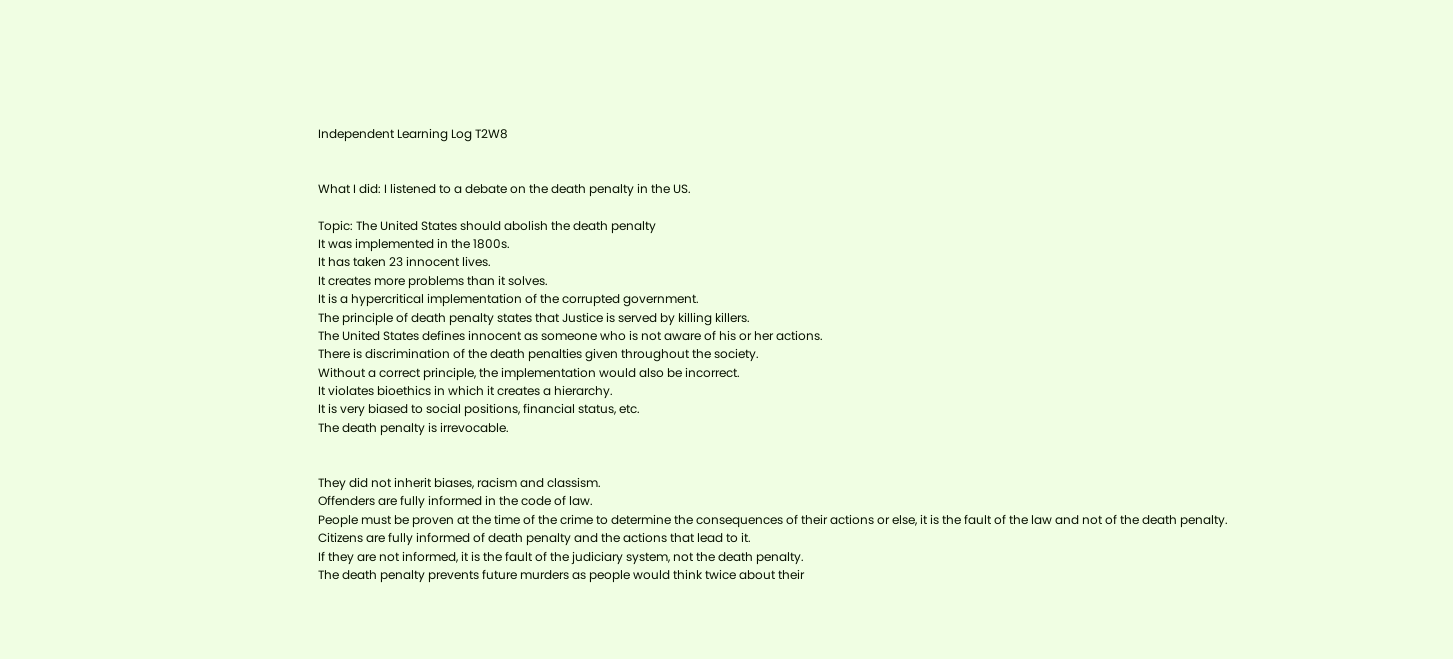Independent Learning Log T2W8


What I did: I listened to a debate on the death penalty in the US.

Topic: The United States should abolish the death penalty
It was implemented in the 1800s.
It has taken 23 innocent lives.
It creates more problems than it solves.
It is a hypercritical implementation of the corrupted government.
The principle of death penalty states that Justice is served by killing killers.
The United States defines innocent as someone who is not aware of his or her actions.
There is discrimination of the death penalties given throughout the society.
Without a correct principle, the implementation would also be incorrect.
It violates bioethics in which it creates a hierarchy.
It is very biased to social positions, financial status, etc.
The death penalty is irrevocable.


They did not inherit biases, racism and classism.
Offenders are fully informed in the code of law.
People must be proven at the time of the crime to determine the consequences of their actions or else, it is the fault of the law and not of the death penalty.
Citizens are fully informed of death penalty and the actions that lead to it.
If they are not informed, it is the fault of the judiciary system, not the death penalty.
The death penalty prevents future murders as people would think twice about their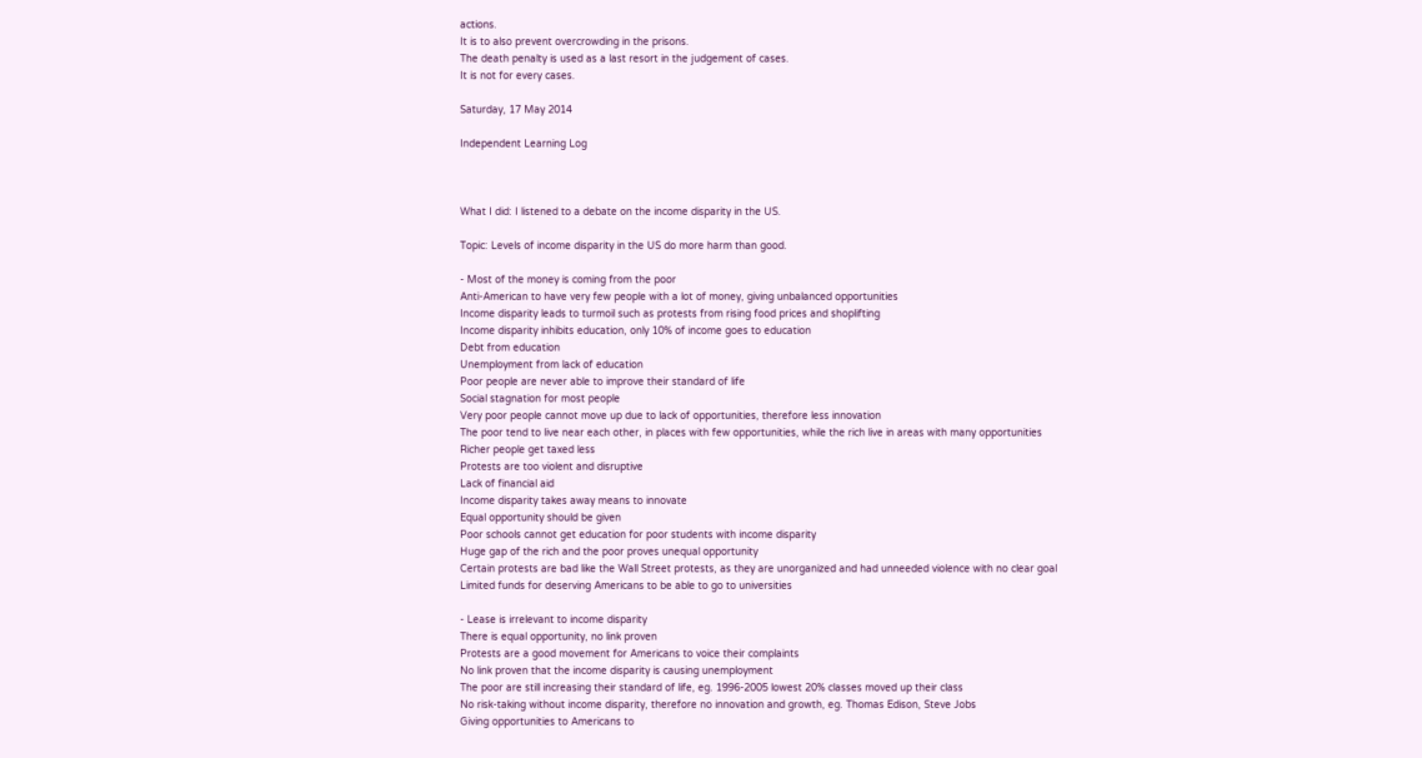actions.
It is to also prevent overcrowding in the prisons.
The death penalty is used as a last resort in the judgement of cases.
It is not for every cases.

Saturday, 17 May 2014

Independent Learning Log



What I did: I listened to a debate on the income disparity in the US.

Topic: Levels of income disparity in the US do more harm than good.

- Most of the money is coming from the poor
Anti-American to have very few people with a lot of money, giving unbalanced opportunities
Income disparity leads to turmoil such as protests from rising food prices and shoplifting
Income disparity inhibits education, only 10% of income goes to education
Debt from education
Unemployment from lack of education
Poor people are never able to improve their standard of life
Social stagnation for most people
Very poor people cannot move up due to lack of opportunities, therefore less innovation
The poor tend to live near each other, in places with few opportunities, while the rich live in areas with many opportunities
Richer people get taxed less
Protests are too violent and disruptive
Lack of financial aid
Income disparity takes away means to innovate
Equal opportunity should be given
Poor schools cannot get education for poor students with income disparity
Huge gap of the rich and the poor proves unequal opportunity
Certain protests are bad like the Wall Street protests, as they are unorganized and had unneeded violence with no clear goal
Limited funds for deserving Americans to be able to go to universities

- Lease is irrelevant to income disparity
There is equal opportunity, no link proven
Protests are a good movement for Americans to voice their complaints
No link proven that the income disparity is causing unemployment
The poor are still increasing their standard of life, eg. 1996-2005 lowest 20% classes moved up their class
No risk-taking without income disparity, therefore no innovation and growth, eg. Thomas Edison, Steve Jobs
Giving opportunities to Americans to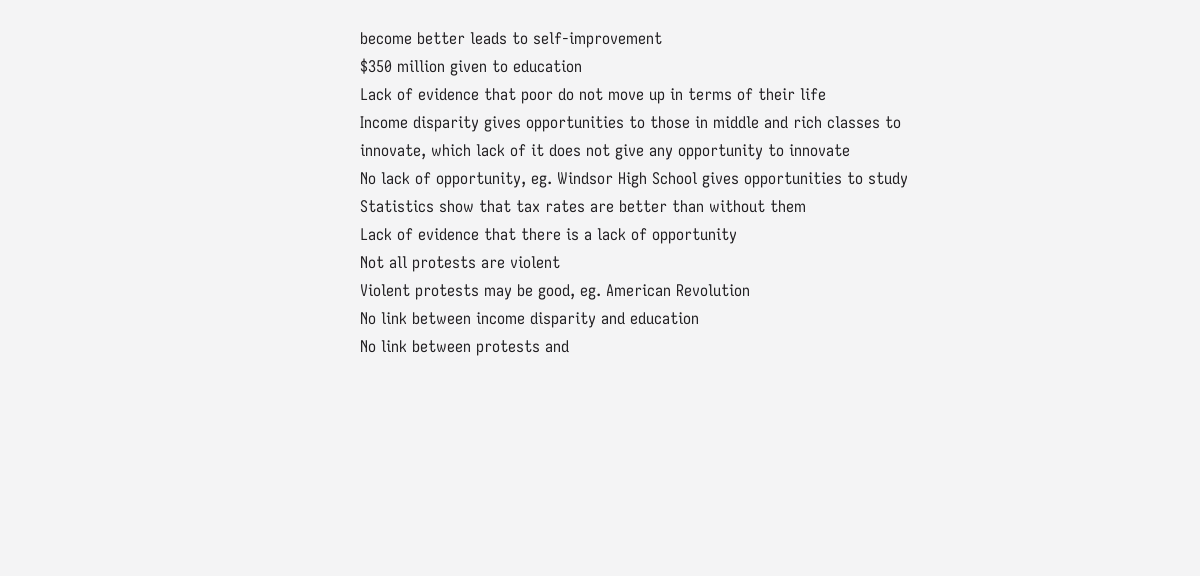become better leads to self-improvement
$350 million given to education
Lack of evidence that poor do not move up in terms of their life
Income disparity gives opportunities to those in middle and rich classes to innovate, which lack of it does not give any opportunity to innovate
No lack of opportunity, eg. Windsor High School gives opportunities to study
Statistics show that tax rates are better than without them
Lack of evidence that there is a lack of opportunity
Not all protests are violent
Violent protests may be good, eg. American Revolution
No link between income disparity and education
No link between protests and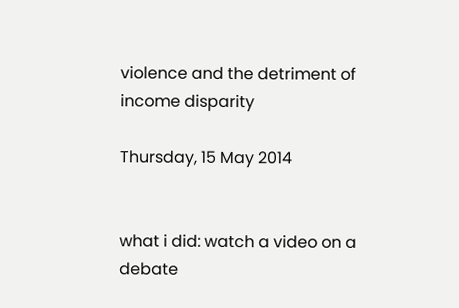violence and the detriment of income disparity

Thursday, 15 May 2014


what i did: watch a video on a debate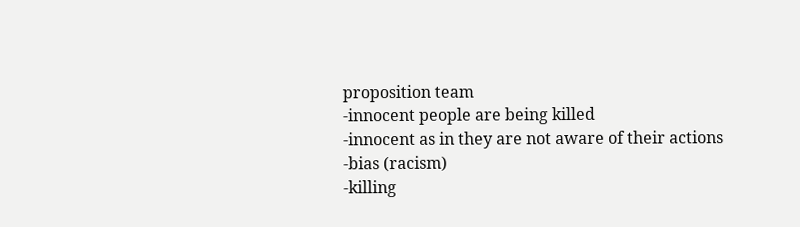proposition team
-innocent people are being killed
-innocent as in they are not aware of their actions
-bias (racism)
-killing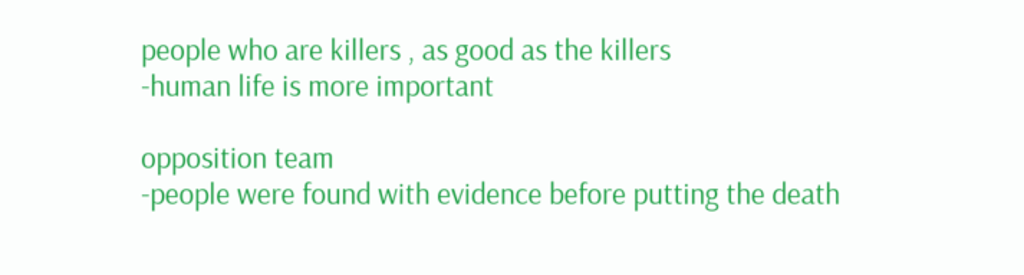people who are killers , as good as the killers
-human life is more important

opposition team
-people were found with evidence before putting the death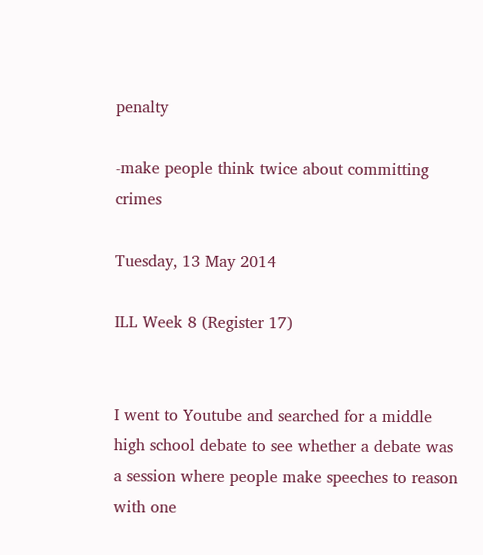penalty

-make people think twice about committing crimes

Tuesday, 13 May 2014

ILL Week 8 (Register 17)


I went to Youtube and searched for a middle high school debate to see whether a debate was a session where people make speeches to reason with one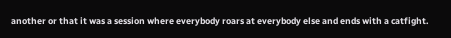another or that it was a session where everybody roars at everybody else and ends with a catfight.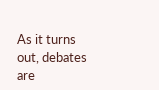As it turns out, debates are